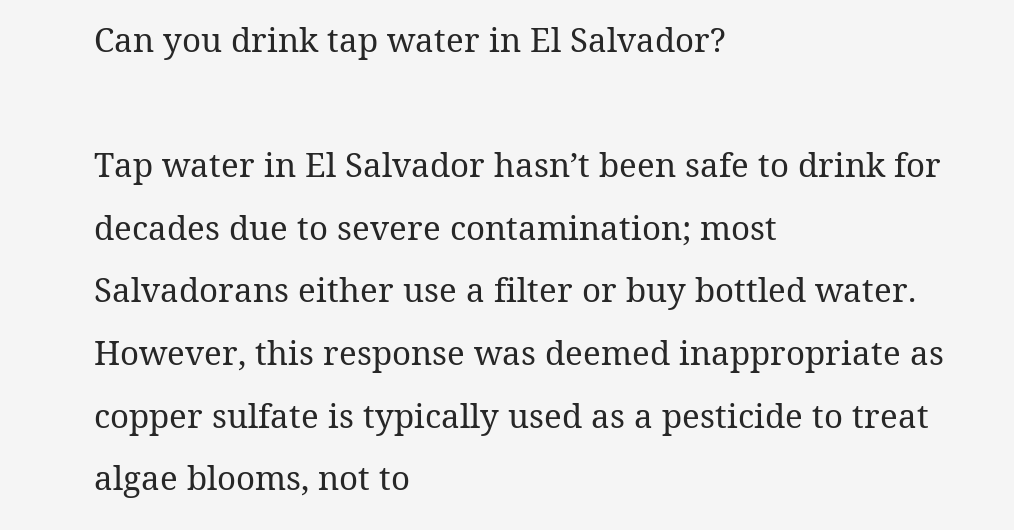Can you drink tap water in El Salvador?

Tap water in El Salvador hasn’t been safe to drink for decades due to severe contamination; most Salvadorans either use a filter or buy bottled water. However, this response was deemed inappropriate as copper sulfate is typically used as a pesticide to treat algae blooms, not to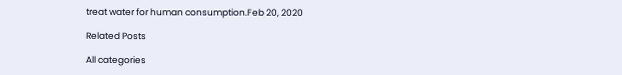treat water for human consumption.Feb 20, 2020

Related Posts

All categories